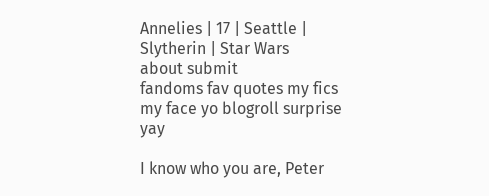Annelies | 17 | Seattle | Slytherin | Star Wars
about submit
fandoms fav quotes my fics my face yo blogroll surprise yay

I know who you are, Peter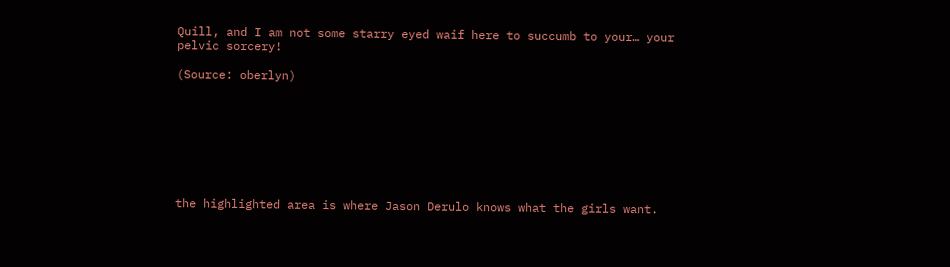Quill, and I am not some starry eyed waif here to succumb to your… your pelvic sorcery!

(Source: oberlyn)








the highlighted area is where Jason Derulo knows what the girls want.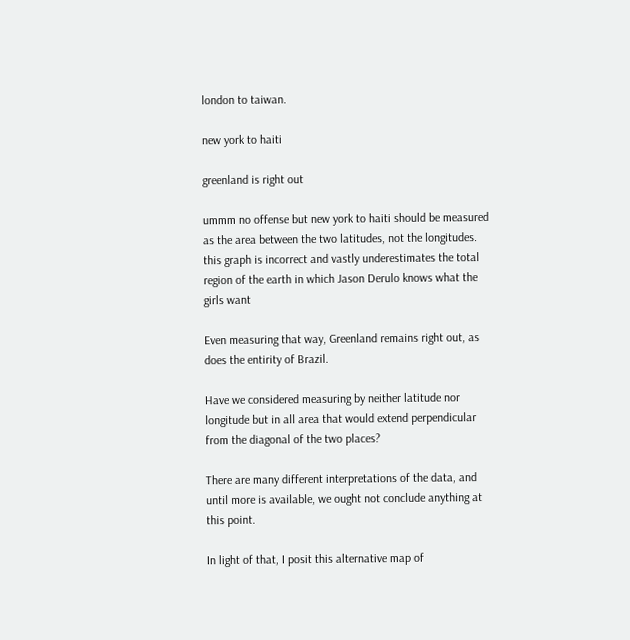london to taiwan.

new york to haiti

greenland is right out

ummm no offense but new york to haiti should be measured as the area between the two latitudes, not the longitudes. this graph is incorrect and vastly underestimates the total region of the earth in which Jason Derulo knows what the girls want

Even measuring that way, Greenland remains right out, as does the entirity of Brazil.

Have we considered measuring by neither latitude nor longitude but in all area that would extend perpendicular from the diagonal of the two places?

There are many different interpretations of the data, and until more is available, we ought not conclude anything at this point.

In light of that, I posit this alternative map of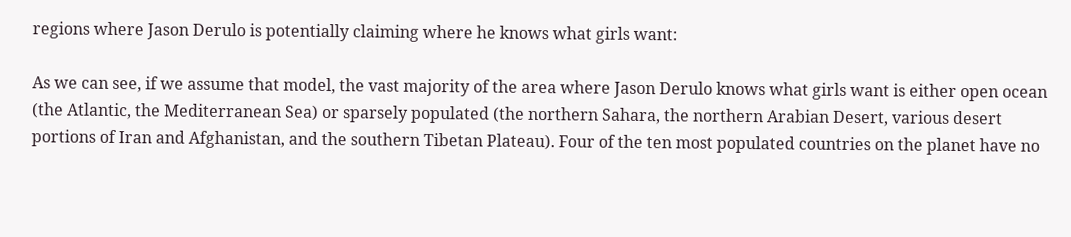regions where Jason Derulo is potentially claiming where he knows what girls want:

As we can see, if we assume that model, the vast majority of the area where Jason Derulo knows what girls want is either open ocean (the Atlantic, the Mediterranean Sea) or sparsely populated (the northern Sahara, the northern Arabian Desert, various desert portions of Iran and Afghanistan, and the southern Tibetan Plateau). Four of the ten most populated countries on the planet have no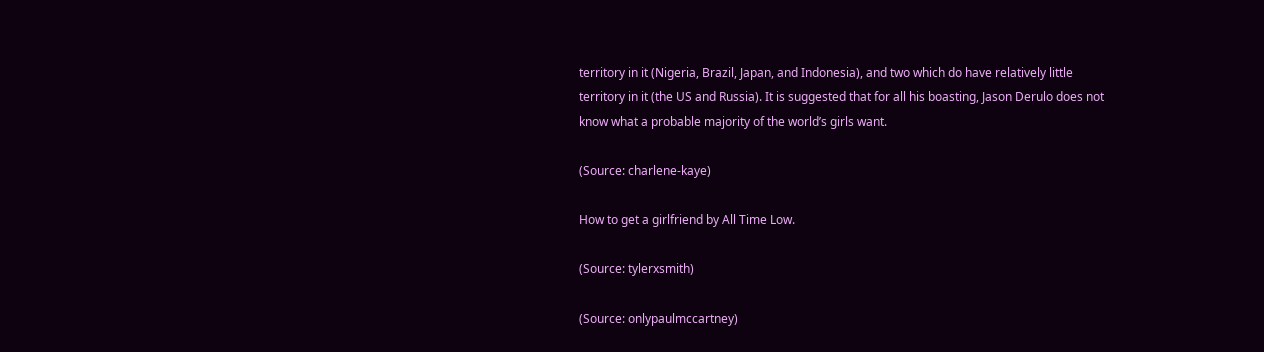territory in it (Nigeria, Brazil, Japan, and Indonesia), and two which do have relatively little territory in it (the US and Russia). It is suggested that for all his boasting, Jason Derulo does not know what a probable majority of the world’s girls want.

(Source: charlene-kaye)

How to get a girlfriend by All Time Low.

(Source: tylerxsmith)

(Source: onlypaulmccartney)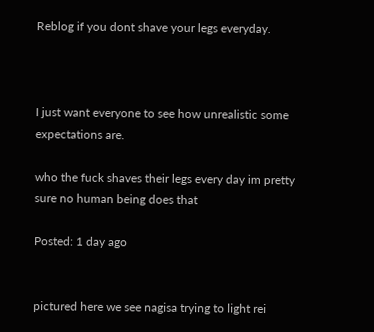Reblog if you dont shave your legs everyday.



I just want everyone to see how unrealistic some expectations are.

who the fuck shaves their legs every day im pretty sure no human being does that

Posted: 1 day ago


pictured here we see nagisa trying to light rei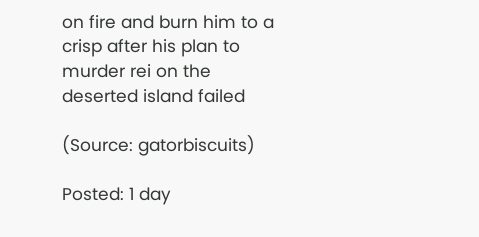on fire and burn him to a crisp after his plan to murder rei on the deserted island failed

(Source: gatorbiscuits)

Posted: 1 day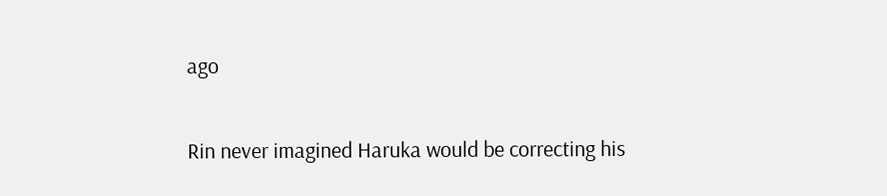ago


Rin never imagined Haruka would be correcting his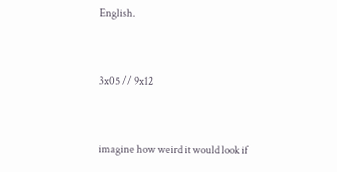English.


3x05 // 9x12


imagine how weird it would look if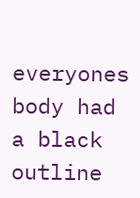everyones body had a black outline